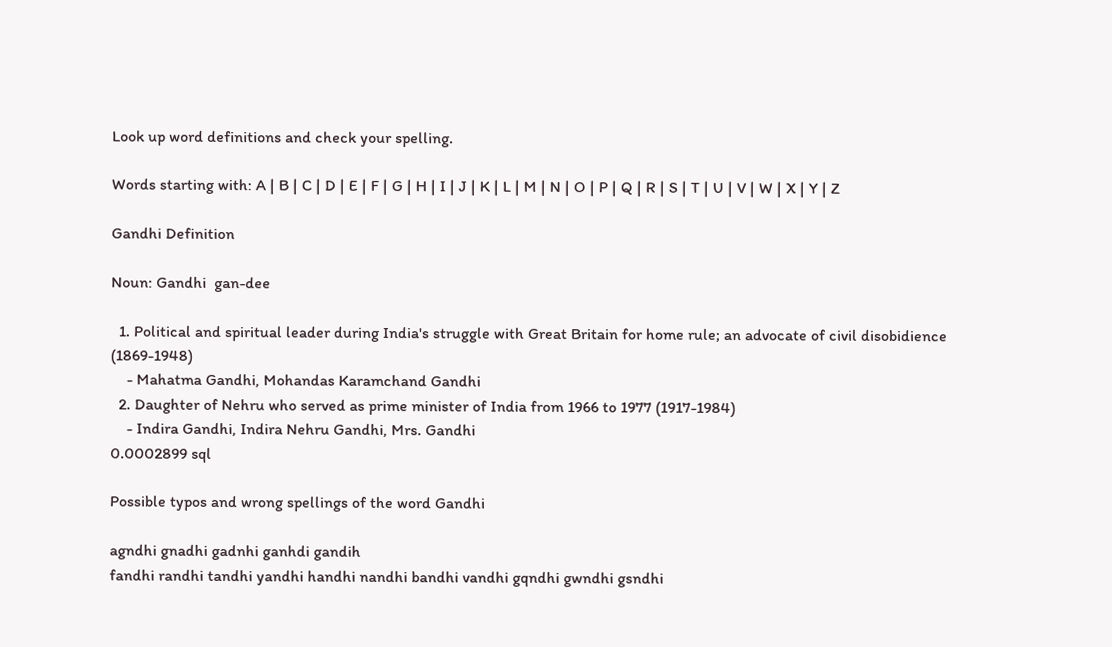Look up word definitions and check your spelling.

Words starting with: A | B | C | D | E | F | G | H | I | J | K | L | M | N | O | P | Q | R | S | T | U | V | W | X | Y | Z

Gandhi Definition

Noun: Gandhi  gan-dee

  1. Political and spiritual leader during India's struggle with Great Britain for home rule; an advocate of civil disobidience (1869-1948)
    - Mahatma Gandhi, Mohandas Karamchand Gandhi
  2. Daughter of Nehru who served as prime minister of India from 1966 to 1977 (1917-1984)
    - Indira Gandhi, Indira Nehru Gandhi, Mrs. Gandhi
0.0002899 sql

Possible typos and wrong spellings of the word Gandhi

agndhi gnadhi gadnhi ganhdi gandih
fandhi randhi tandhi yandhi handhi nandhi bandhi vandhi gqndhi gwndhi gsndhi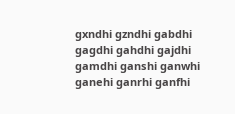gxndhi gzndhi gabdhi gagdhi gahdhi gajdhi gamdhi ganshi ganwhi ganehi ganrhi ganfhi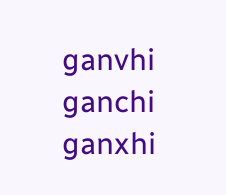ganvhi ganchi ganxhi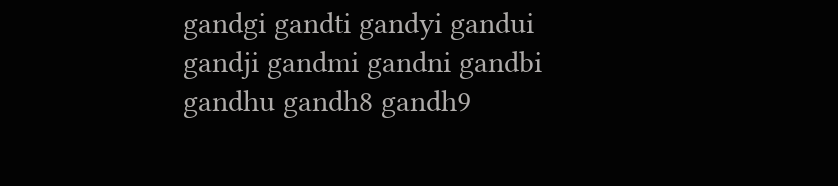gandgi gandti gandyi gandui gandji gandmi gandni gandbi gandhu gandh8 gandh9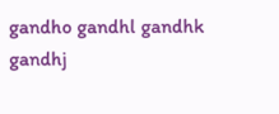gandho gandhl gandhk gandhj